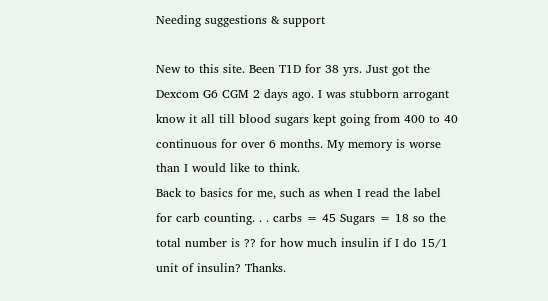Needing suggestions & support

New to this site. Been T1D for 38 yrs. Just got the Dexcom G6 CGM 2 days ago. I was stubborn arrogant know it all till blood sugars kept going from 400 to 40 continuous for over 6 months. My memory is worse than I would like to think.
Back to basics for me, such as when I read the label for carb counting. . . carbs = 45 Sugars = 18 so the total number is ?? for how much insulin if I do 15/1 unit of insulin? Thanks.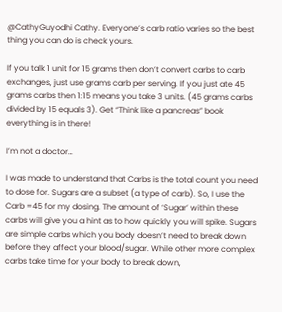@CathyGuyodhi Cathy. Everyone’s carb ratio varies so the best thing you can do is check yours.

If you talk 1 unit for 15 grams then don’t convert carbs to carb exchanges, just use grams carb per serving. If you just ate 45 grams carbs then 1:15 means you take 3 units. (45 grams carbs divided by 15 equals 3). Get “Think like a pancreas” book everything is in there!

I’m not a doctor…

I was made to understand that Carbs is the total count you need to dose for. Sugars are a subset (a type of carb). So, I use the Carb =45 for my dosing. The amount of ‘Sugar’ within these carbs will give you a hint as to how quickly you will spike. Sugars are simple carbs which you body doesn’t need to break down before they affect your blood/sugar. While other more complex carbs take time for your body to break down,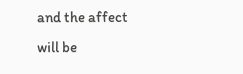and the affect will be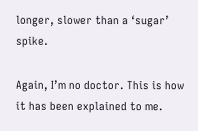longer, slower than a ‘sugar’ spike.

Again, I’m no doctor. This is how it has been explained to me.